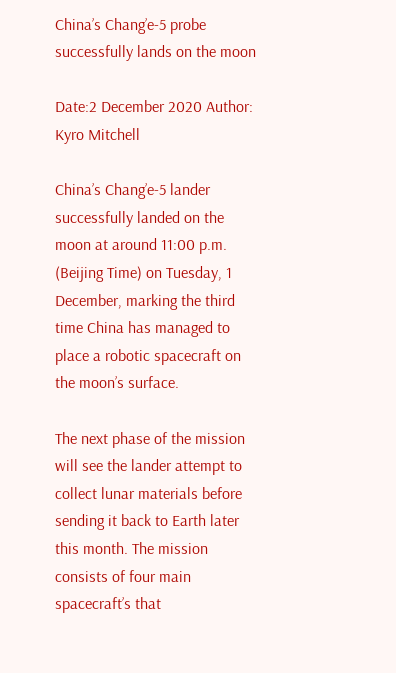China’s Chang’e-5 probe successfully lands on the moon

Date:2 December 2020 Author: Kyro Mitchell

China’s Chang’e-5 lander successfully landed on the moon at around 11:00 p.m. (Beijing Time) on Tuesday, 1 December, marking the third time China has managed to place a robotic spacecraft on the moon’s surface.

The next phase of the mission will see the lander attempt to collect lunar materials before sending it back to Earth later this month. The mission consists of four main spacecraft’s that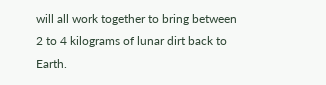will all work together to bring between 2 to 4 kilograms of lunar dirt back to Earth.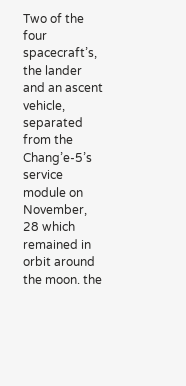Two of the four spacecraft’s, the lander and an ascent vehicle, separated from the Chang’e-5’s service module on November, 28 which remained in orbit around the moon. the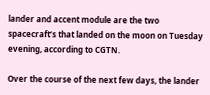lander and accent module are the two spacecraft’s that landed on the moon on Tuesday evening, according to CGTN.

Over the course of the next few days, the lander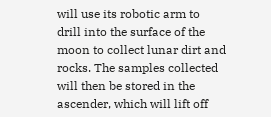will use its robotic arm to drill into the surface of the moon to collect lunar dirt and rocks. The samples collected will then be stored in the ascender, which will lift off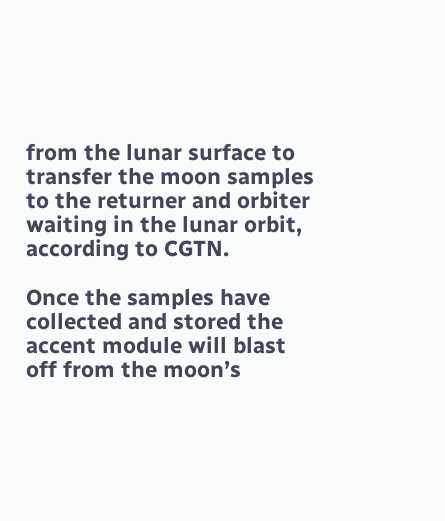from the lunar surface to transfer the moon samples to the returner and orbiter waiting in the lunar orbit, according to CGTN.

Once the samples have collected and stored the accent module will blast off from the moon’s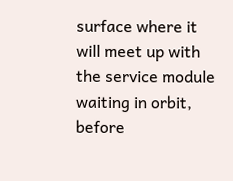surface where it will meet up with the service module waiting in orbit, before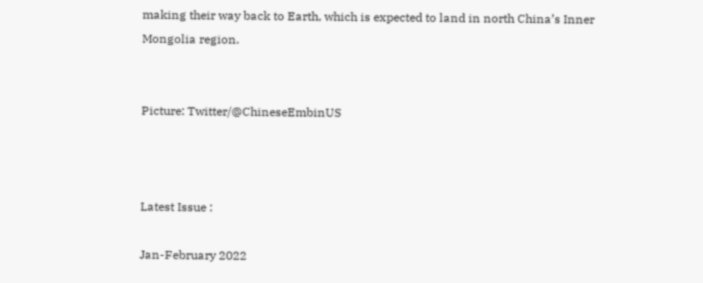making their way back to Earth, which is expected to land in north China’s Inner Mongolia region.


Picture: Twitter/@ChineseEmbinUS



Latest Issue :

Jan-February 2022